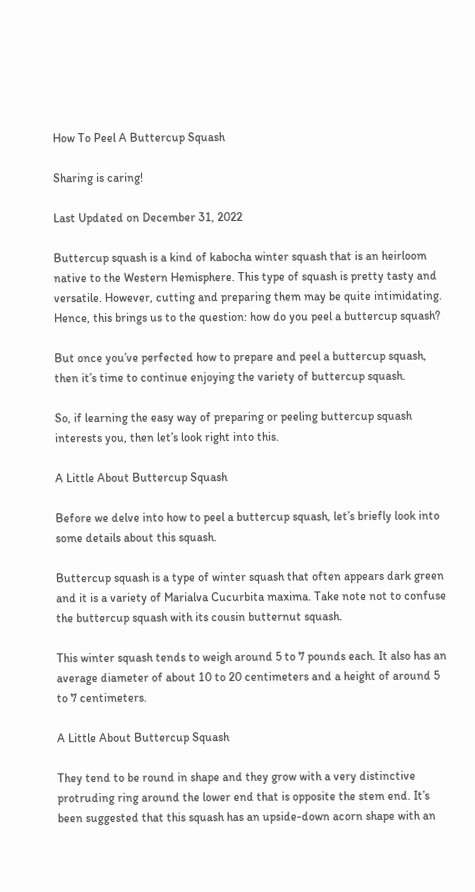How To Peel A Buttercup Squash

Sharing is caring!

Last Updated on December 31, 2022

Buttercup squash is a kind of kabocha winter squash that is an heirloom native to the Western Hemisphere. This type of squash is pretty tasty and versatile. However, cutting and preparing them may be quite intimidating. Hence, this brings us to the question: how do you peel a buttercup squash?

But once you’ve perfected how to prepare and peel a buttercup squash, then it’s time to continue enjoying the variety of buttercup squash.

So, if learning the easy way of preparing or peeling buttercup squash interests you, then let’s look right into this.

A Little About Buttercup Squash

Before we delve into how to peel a buttercup squash, let’s briefly look into some details about this squash.

Buttercup squash is a type of winter squash that often appears dark green and it is a variety of Marialva Cucurbita maxima. Take note not to confuse the buttercup squash with its cousin butternut squash.

This winter squash tends to weigh around 5 to 7 pounds each. It also has an average diameter of about 10 to 20 centimeters and a height of around 5 to 7 centimeters.

A Little About Buttercup Squash

They tend to be round in shape and they grow with a very distinctive protruding ring around the lower end that is opposite the stem end. It’s been suggested that this squash has an upside-down acorn shape with an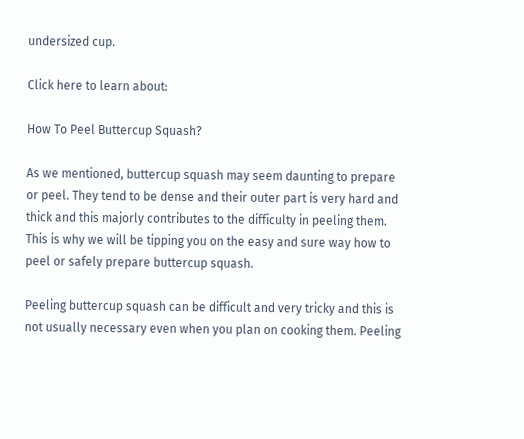undersized cup.

Click here to learn about:

How To Peel Buttercup Squash?

As we mentioned, buttercup squash may seem daunting to prepare or peel. They tend to be dense and their outer part is very hard and thick and this majorly contributes to the difficulty in peeling them. This is why we will be tipping you on the easy and sure way how to peel or safely prepare buttercup squash.

Peeling buttercup squash can be difficult and very tricky and this is not usually necessary even when you plan on cooking them. Peeling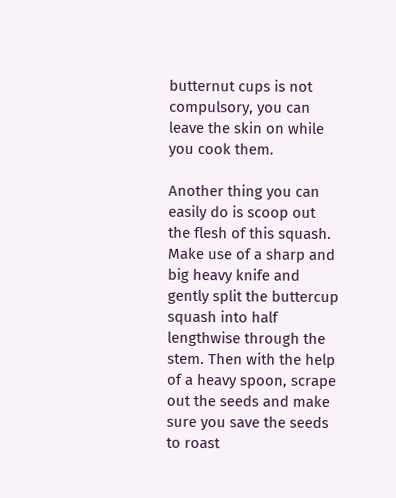butternut cups is not compulsory, you can leave the skin on while you cook them.

Another thing you can easily do is scoop out the flesh of this squash. Make use of a sharp and big heavy knife and gently split the buttercup squash into half lengthwise through the stem. Then with the help of a heavy spoon, scrape out the seeds and make sure you save the seeds to roast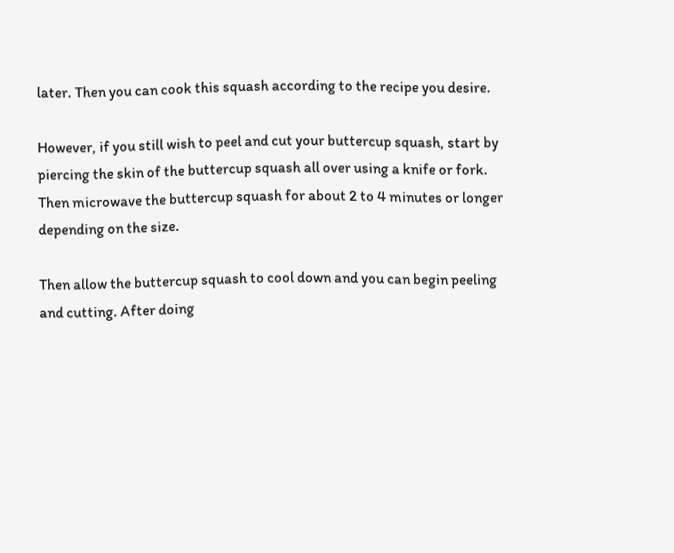later. Then you can cook this squash according to the recipe you desire.

However, if you still wish to peel and cut your buttercup squash, start by piercing the skin of the buttercup squash all over using a knife or fork. Then microwave the buttercup squash for about 2 to 4 minutes or longer depending on the size.

Then allow the buttercup squash to cool down and you can begin peeling and cutting. After doing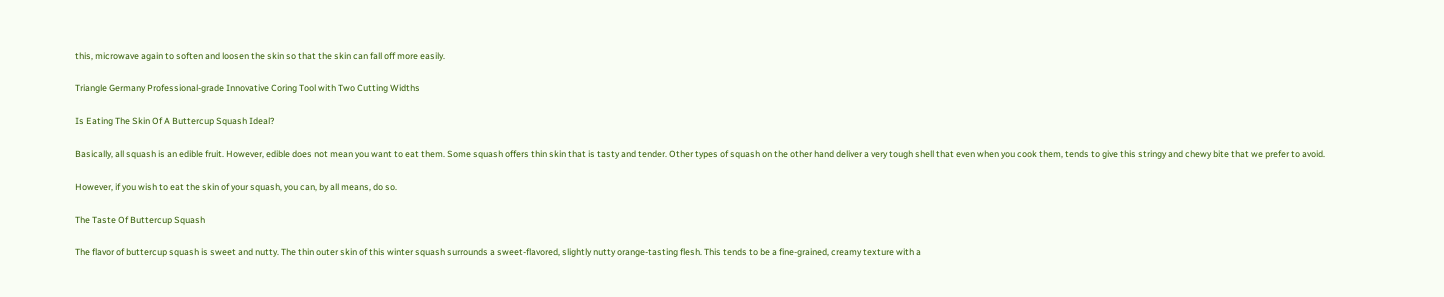this, microwave again to soften and loosen the skin so that the skin can fall off more easily.

Triangle Germany Professional-grade Innovative Coring Tool with Two Cutting Widths

Is Eating The Skin Of A Buttercup Squash Ideal?

Basically, all squash is an edible fruit. However, edible does not mean you want to eat them. Some squash offers thin skin that is tasty and tender. Other types of squash on the other hand deliver a very tough shell that even when you cook them, tends to give this stringy and chewy bite that we prefer to avoid.

However, if you wish to eat the skin of your squash, you can, by all means, do so.

The Taste Of Buttercup Squash

The flavor of buttercup squash is sweet and nutty. The thin outer skin of this winter squash surrounds a sweet-flavored, slightly nutty orange-tasting flesh. This tends to be a fine-grained, creamy texture with a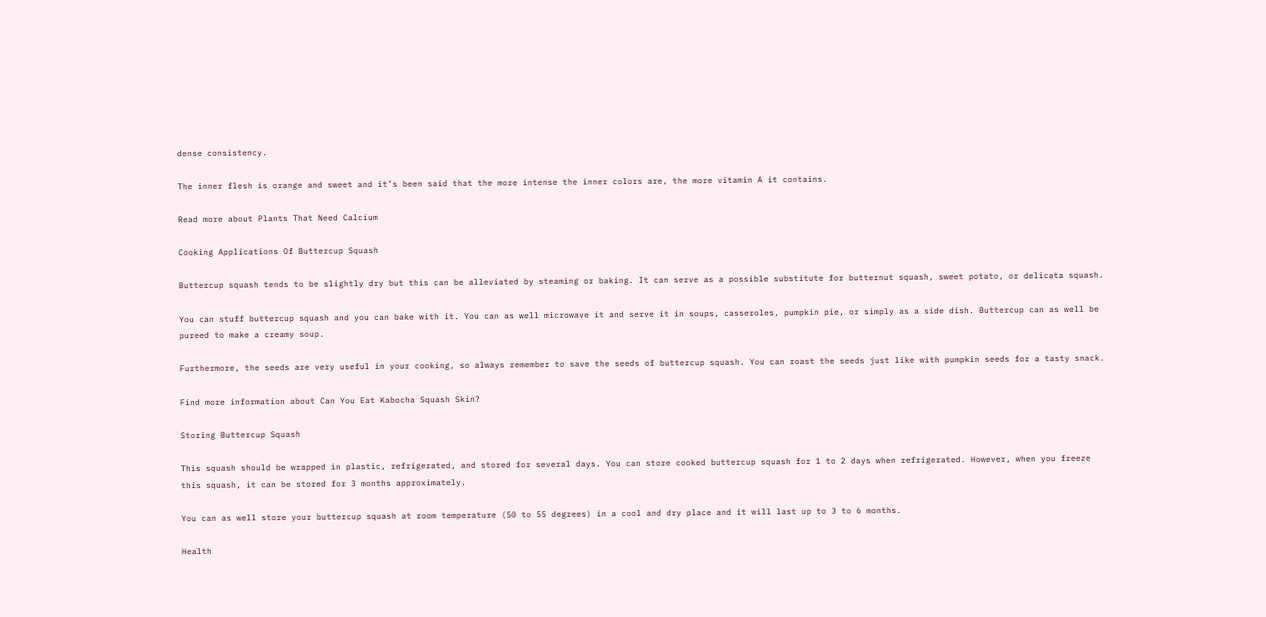dense consistency.

The inner flesh is orange and sweet and it’s been said that the more intense the inner colors are, the more vitamin A it contains.

Read more about Plants That Need Calcium

Cooking Applications Of Buttercup Squash

Buttercup squash tends to be slightly dry but this can be alleviated by steaming or baking. It can serve as a possible substitute for butternut squash, sweet potato, or delicata squash.

You can stuff buttercup squash and you can bake with it. You can as well microwave it and serve it in soups, casseroles, pumpkin pie, or simply as a side dish. Buttercup can as well be pureed to make a creamy soup.

Furthermore, the seeds are very useful in your cooking, so always remember to save the seeds of buttercup squash. You can roast the seeds just like with pumpkin seeds for a tasty snack.

Find more information about Can You Eat Kabocha Squash Skin?

Storing Buttercup Squash

This squash should be wrapped in plastic, refrigerated, and stored for several days. You can store cooked buttercup squash for 1 to 2 days when refrigerated. However, when you freeze this squash, it can be stored for 3 months approximately.

You can as well store your buttercup squash at room temperature (50 to 55 degrees) in a cool and dry place and it will last up to 3 to 6 months.

Health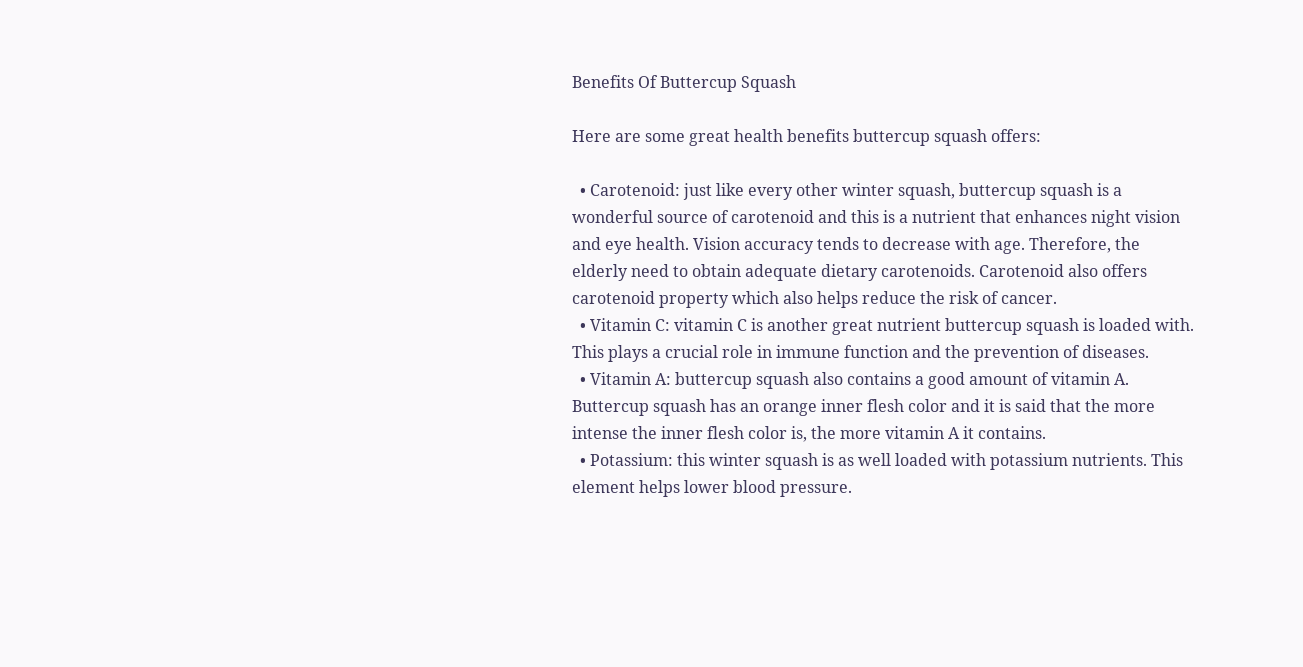Benefits Of Buttercup Squash

Here are some great health benefits buttercup squash offers:

  • Carotenoid: just like every other winter squash, buttercup squash is a wonderful source of carotenoid and this is a nutrient that enhances night vision and eye health. Vision accuracy tends to decrease with age. Therefore, the elderly need to obtain adequate dietary carotenoids. Carotenoid also offers carotenoid property which also helps reduce the risk of cancer.
  • Vitamin C: vitamin C is another great nutrient buttercup squash is loaded with. This plays a crucial role in immune function and the prevention of diseases.
  • Vitamin A: buttercup squash also contains a good amount of vitamin A. Buttercup squash has an orange inner flesh color and it is said that the more intense the inner flesh color is, the more vitamin A it contains.
  • Potassium: this winter squash is as well loaded with potassium nutrients. This element helps lower blood pressure.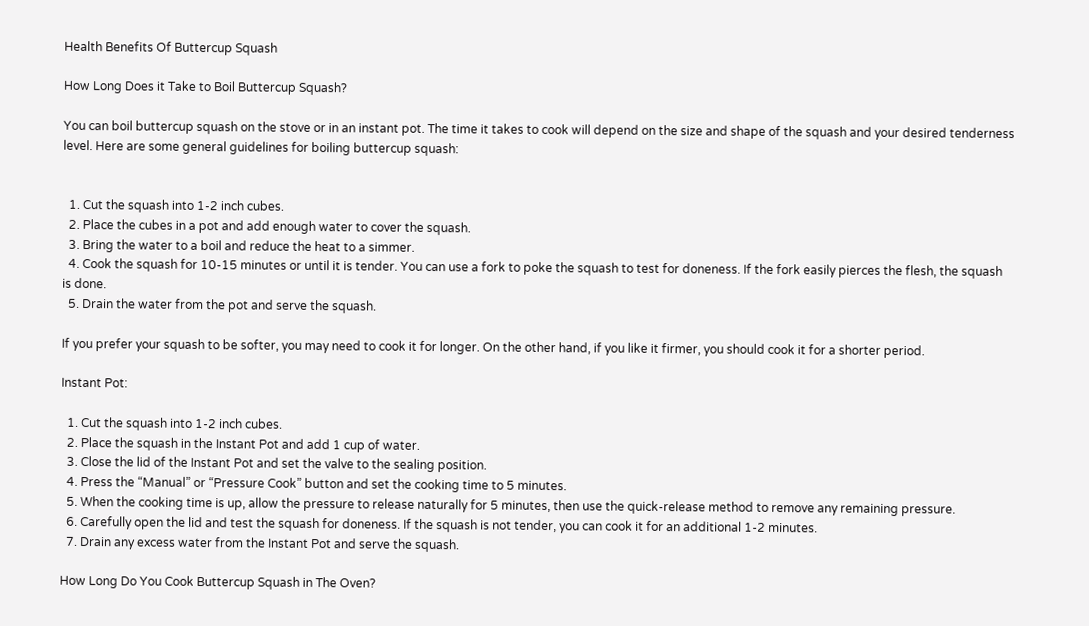Health Benefits Of Buttercup Squash

How Long Does it Take to Boil Buttercup Squash?

You can boil buttercup squash on the stove or in an instant pot. The time it takes to cook will depend on the size and shape of the squash and your desired tenderness level. Here are some general guidelines for boiling buttercup squash:


  1. Cut the squash into 1-2 inch cubes.
  2. Place the cubes in a pot and add enough water to cover the squash.
  3. Bring the water to a boil and reduce the heat to a simmer.
  4. Cook the squash for 10-15 minutes or until it is tender. You can use a fork to poke the squash to test for doneness. If the fork easily pierces the flesh, the squash is done.
  5. Drain the water from the pot and serve the squash.

If you prefer your squash to be softer, you may need to cook it for longer. On the other hand, if you like it firmer, you should cook it for a shorter period.

Instant Pot:

  1. Cut the squash into 1-2 inch cubes.
  2. Place the squash in the Instant Pot and add 1 cup of water.
  3. Close the lid of the Instant Pot and set the valve to the sealing position.
  4. Press the “Manual” or “Pressure Cook” button and set the cooking time to 5 minutes.
  5. When the cooking time is up, allow the pressure to release naturally for 5 minutes, then use the quick-release method to remove any remaining pressure.
  6. Carefully open the lid and test the squash for doneness. If the squash is not tender, you can cook it for an additional 1-2 minutes.
  7. Drain any excess water from the Instant Pot and serve the squash.

How Long Do You Cook Buttercup Squash in The Oven?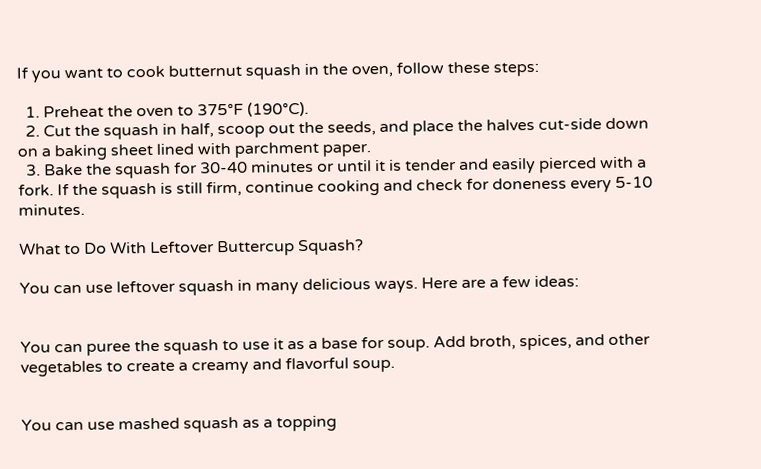If you want to cook butternut squash in the oven, follow these steps:

  1. Preheat the oven to 375°F (190°C).
  2. Cut the squash in half, scoop out the seeds, and place the halves cut-side down on a baking sheet lined with parchment paper.
  3. Bake the squash for 30-40 minutes or until it is tender and easily pierced with a fork. If the squash is still firm, continue cooking and check for doneness every 5-10 minutes.

What to Do With Leftover Buttercup Squash?

You can use leftover squash in many delicious ways. Here are a few ideas:


You can puree the squash to use it as a base for soup. Add broth, spices, and other vegetables to create a creamy and flavorful soup.


You can use mashed squash as a topping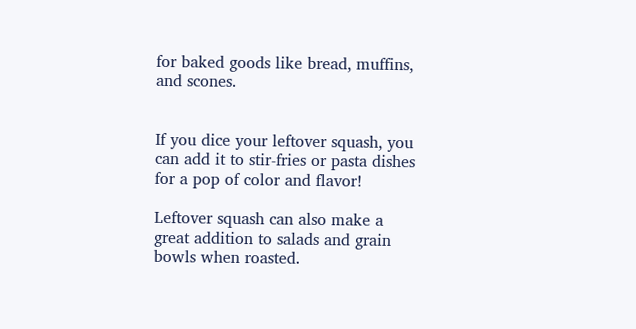for baked goods like bread, muffins, and scones.


If you dice your leftover squash, you can add it to stir-fries or pasta dishes for a pop of color and flavor!

Leftover squash can also make a great addition to salads and grain bowls when roasted.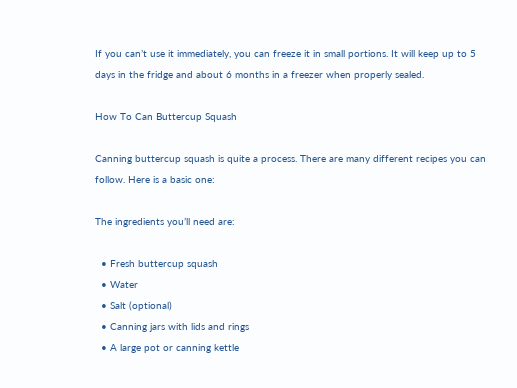If you can’t use it immediately, you can freeze it in small portions. It will keep up to 5 days in the fridge and about 6 months in a freezer when properly sealed.

How To Can Buttercup Squash

Canning buttercup squash is quite a process. There are many different recipes you can follow. Here is a basic one:

The ingredients you’ll need are:

  • Fresh buttercup squash
  • Water
  • Salt (optional)
  • Canning jars with lids and rings
  • A large pot or canning kettle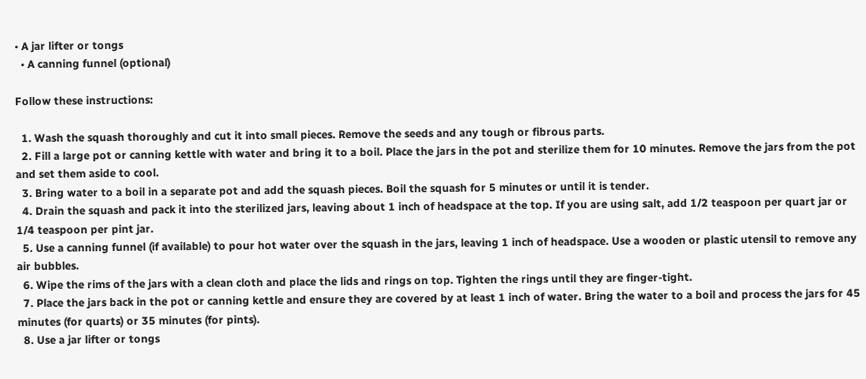• A jar lifter or tongs
  • A canning funnel (optional)

Follow these instructions:

  1. Wash the squash thoroughly and cut it into small pieces. Remove the seeds and any tough or fibrous parts.
  2. Fill a large pot or canning kettle with water and bring it to a boil. Place the jars in the pot and sterilize them for 10 minutes. Remove the jars from the pot and set them aside to cool.
  3. Bring water to a boil in a separate pot and add the squash pieces. Boil the squash for 5 minutes or until it is tender.
  4. Drain the squash and pack it into the sterilized jars, leaving about 1 inch of headspace at the top. If you are using salt, add 1/2 teaspoon per quart jar or 1/4 teaspoon per pint jar.
  5. Use a canning funnel (if available) to pour hot water over the squash in the jars, leaving 1 inch of headspace. Use a wooden or plastic utensil to remove any air bubbles.
  6. Wipe the rims of the jars with a clean cloth and place the lids and rings on top. Tighten the rings until they are finger-tight.
  7. Place the jars back in the pot or canning kettle and ensure they are covered by at least 1 inch of water. Bring the water to a boil and process the jars for 45 minutes (for quarts) or 35 minutes (for pints).
  8. Use a jar lifter or tongs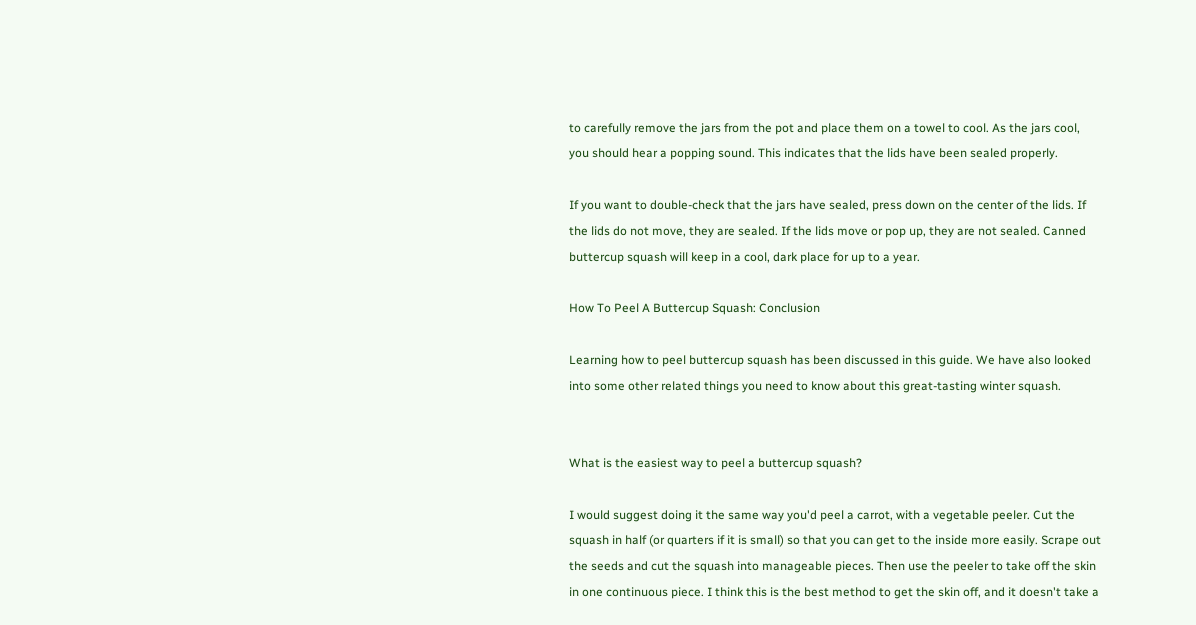to carefully remove the jars from the pot and place them on a towel to cool. As the jars cool, you should hear a popping sound. This indicates that the lids have been sealed properly.

If you want to double-check that the jars have sealed, press down on the center of the lids. If the lids do not move, they are sealed. If the lids move or pop up, they are not sealed. Canned buttercup squash will keep in a cool, dark place for up to a year.

How To Peel A Buttercup Squash: Conclusion

Learning how to peel buttercup squash has been discussed in this guide. We have also looked into some other related things you need to know about this great-tasting winter squash.


What is the easiest way to peel a buttercup squash?

I would suggest doing it the same way you'd peel a carrot, with a vegetable peeler. Cut the squash in half (or quarters if it is small) so that you can get to the inside more easily. Scrape out the seeds and cut the squash into manageable pieces. Then use the peeler to take off the skin in one continuous piece. I think this is the best method to get the skin off, and it doesn't take a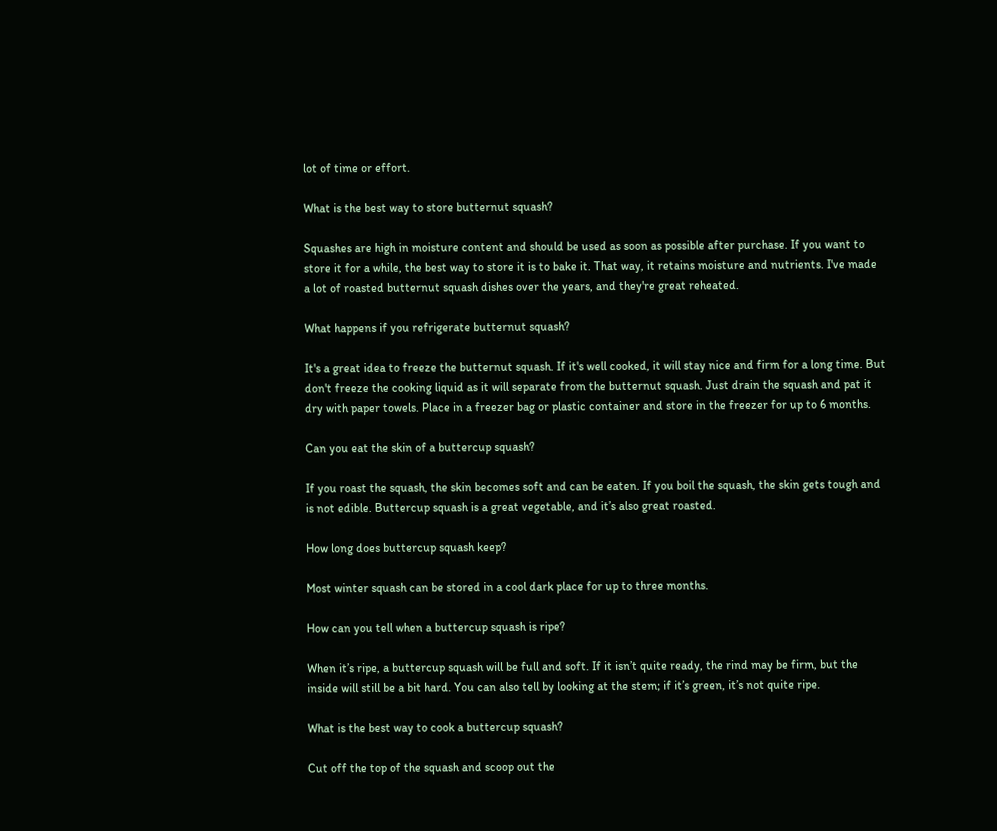lot of time or effort.

What is the best way to store butternut squash?

Squashes are high in moisture content and should be used as soon as possible after purchase. If you want to store it for a while, the best way to store it is to bake it. That way, it retains moisture and nutrients. I've made a lot of roasted butternut squash dishes over the years, and they're great reheated.

What happens if you refrigerate butternut squash?

It's a great idea to freeze the butternut squash. If it's well cooked, it will stay nice and firm for a long time. But don't freeze the cooking liquid as it will separate from the butternut squash. Just drain the squash and pat it dry with paper towels. Place in a freezer bag or plastic container and store in the freezer for up to 6 months.

Can you eat the skin of a buttercup squash?

If you roast the squash, the skin becomes soft and can be eaten. If you boil the squash, the skin gets tough and is not edible. Buttercup squash is a great vegetable, and it’s also great roasted.

How long does buttercup squash keep?

Most winter squash can be stored in a cool dark place for up to three months.

How can you tell when a buttercup squash is ripe?

When it’s ripe, a buttercup squash will be full and soft. If it isn’t quite ready, the rind may be firm, but the inside will still be a bit hard. You can also tell by looking at the stem; if it’s green, it’s not quite ripe.

What is the best way to cook a buttercup squash?

Cut off the top of the squash and scoop out the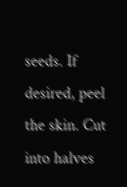seeds. If desired, peel the skin. Cut into halves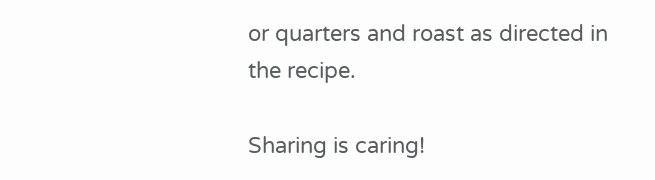or quarters and roast as directed in the recipe.

Sharing is caring!